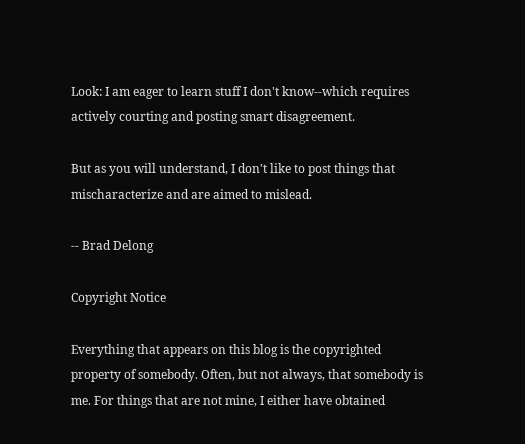Look: I am eager to learn stuff I don't know--which requires actively courting and posting smart disagreement.

But as you will understand, I don't like to post things that mischaracterize and are aimed to mislead.

-- Brad Delong

Copyright Notice

Everything that appears on this blog is the copyrighted property of somebody. Often, but not always, that somebody is me. For things that are not mine, I either have obtained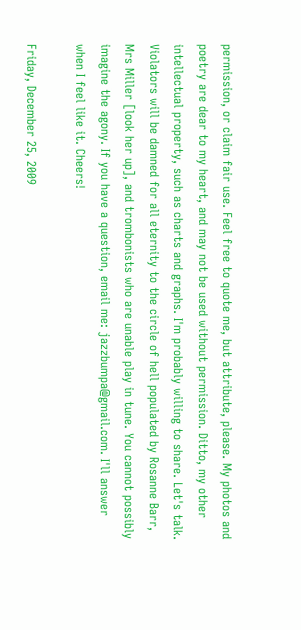permission, or claim fair use. Feel free to quote me, but attribute, please. My photos and poetry are dear to my heart, and may not be used without permission. Ditto, my other intellectual property, such as charts and graphs. I'm probably willing to share. Let's talk. Violators will be damned for all eternity to the circle of hell populated by Rosanne Barr, Mrs Miller [look her up], and trombonists who are unable play in tune. You cannot possibly imagine the agony. If you have a question, email me: jazzbumpa@gmail.com. I'll answer when I feel like it. Cheers!

Friday, December 25, 2009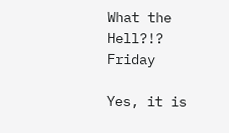What the Hell?!? Friday

Yes, it is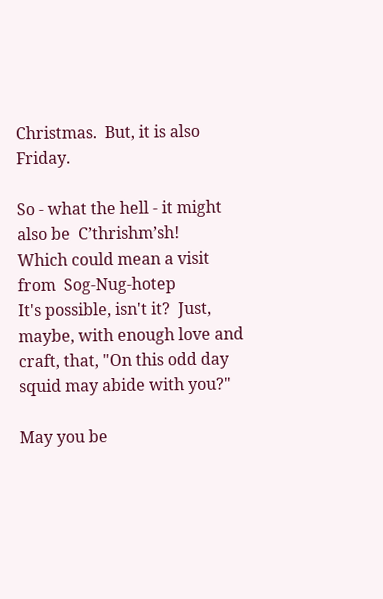Christmas.  But, it is also Friday.

So - what the hell - it might also be  C’thrishm’sh!
Which could mean a visit from  Sog-Nug-hotep
It's possible, isn't it?  Just, maybe, with enough love and craft, that, "On this odd day squid may abide with you?"

May you be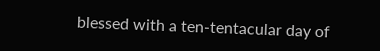blessed with a ten-tentacular day of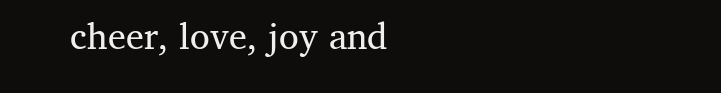cheer, love, joy and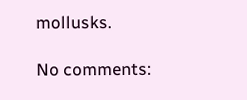mollusks.

No comments: